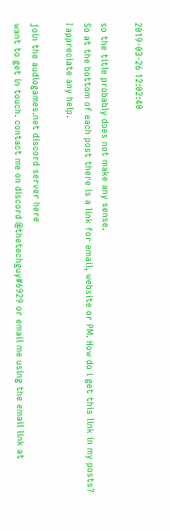2019-03-26 12:02:40

so the title probably does not make any sense.
So at the bottom of each post there is a link for email, website or PM. How do i get this link in my posts?
I appreciate any help.

join the audiogames.net discord server here
want to get in touch. contact me on discord @thetechguy#6929 or email me using the email link at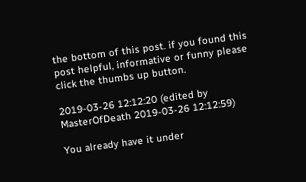the bottom of this post. if you found this post helpful, informative or funny please click the thumbs up button.

2019-03-26 12:12:20 (edited by MasterOfDeath 2019-03-26 12:12:59)

You already have it under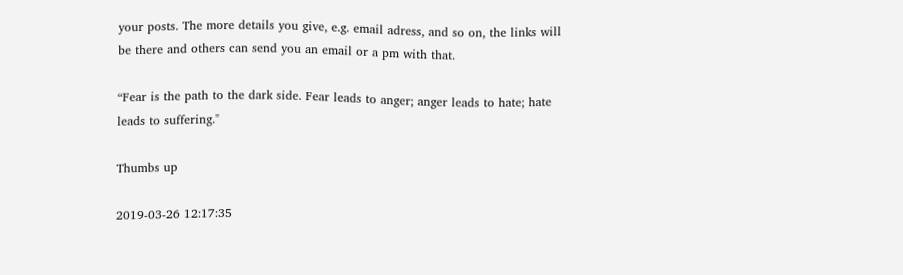your posts. The more details you give, e.g. email adress, and so on, the links will be there and others can send you an email or a pm with that.

“Fear is the path to the dark side. Fear leads to anger; anger leads to hate; hate leads to suffering."

Thumbs up

2019-03-26 12:17:35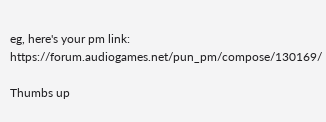eg, here's your pm link: https://forum.audiogames.net/pun_pm/compose/130169/

Thumbs up